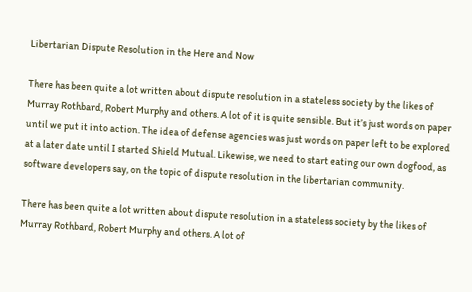Libertarian Dispute Resolution in the Here and Now

There has been quite a lot written about dispute resolution in a stateless society by the likes of Murray Rothbard, Robert Murphy and others. A lot of it is quite sensible. But it’s just words on paper until we put it into action. The idea of defense agencies was just words on paper left to be explored at a later date until I started Shield Mutual. Likewise, we need to start eating our own dogfood, as software developers say, on the topic of dispute resolution in the libertarian community.

There has been quite a lot written about dispute resolution in a stateless society by the likes of Murray Rothbard, Robert Murphy and others. A lot of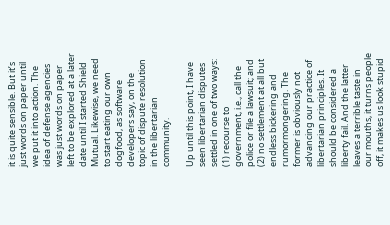it is quite sensible. But it’s just words on paper until we put it into action. The idea of defense agencies was just words on paper left to be explored at a later date until I started Shield Mutual. Likewise, we need to start eating our own dogfood, as software developers say, on the topic of dispute resolution in the libertarian community.

Up until this point, I have seen libertarian disputes settled in one of two ways: (1) recourse to government, i.e., call the police or file a lawsuit; and (2) no settlement at all but endless bickering and rumormongering. The former is obviously not advancing our practice of libertarian principles. It should be considered a liberty fail. And the latter leaves a terrible taste in our mouths, it turns people off, it makes us look stupid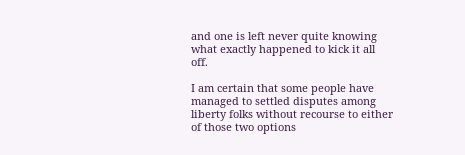and one is left never quite knowing what exactly happened to kick it all off.

I am certain that some people have managed to settled disputes among liberty folks without recourse to either of those two options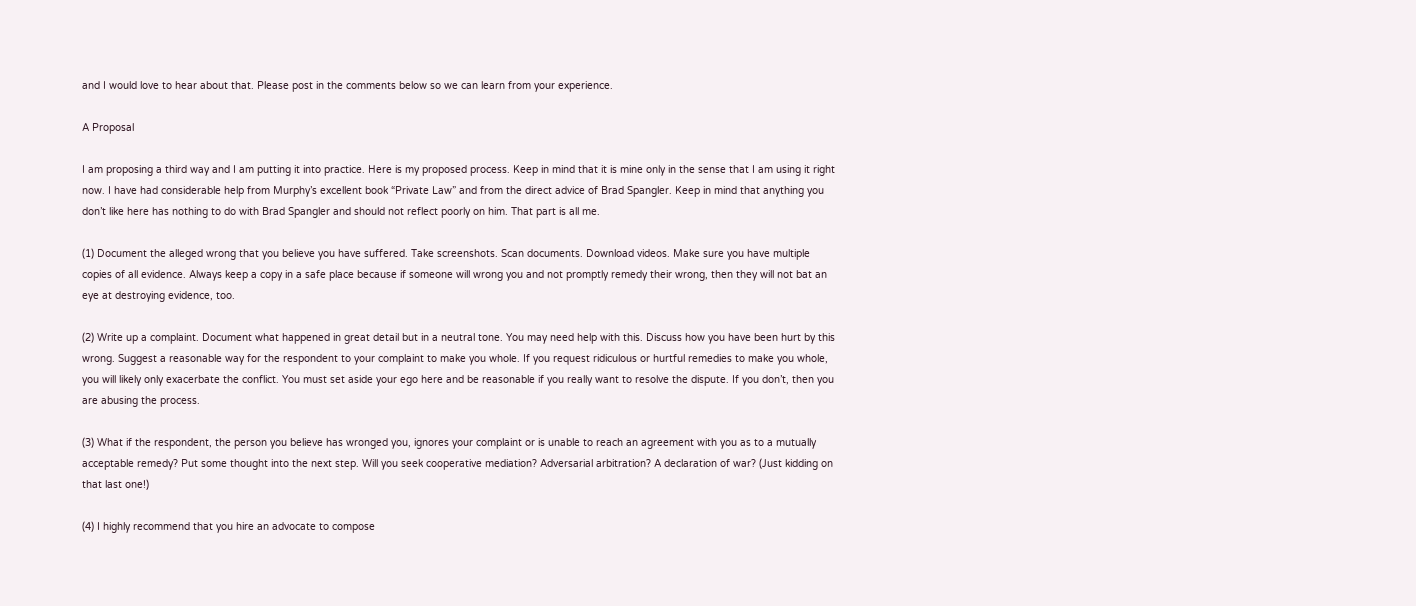and I would love to hear about that. Please post in the comments below so we can learn from your experience.

A Proposal

I am proposing a third way and I am putting it into practice. Here is my proposed process. Keep in mind that it is mine only in the sense that I am using it right now. I have had considerable help from Murphy’s excellent book “Private Law” and from the direct advice of Brad Spangler. Keep in mind that anything you don’t like here has nothing to do with Brad Spangler and should not reflect poorly on him. That part is all me.

(1) Document the alleged wrong that you believe you have suffered. Take screenshots. Scan documents. Download videos. Make sure you have multiple copies of all evidence. Always keep a copy in a safe place because if someone will wrong you and not promptly remedy their wrong, then they will not bat an eye at destroying evidence, too.

(2) Write up a complaint. Document what happened in great detail but in a neutral tone. You may need help with this. Discuss how you have been hurt by this wrong. Suggest a reasonable way for the respondent to your complaint to make you whole. If you request ridiculous or hurtful remedies to make you whole, you will likely only exacerbate the conflict. You must set aside your ego here and be reasonable if you really want to resolve the dispute. If you don’t, then you are abusing the process.

(3) What if the respondent, the person you believe has wronged you, ignores your complaint or is unable to reach an agreement with you as to a mutually acceptable remedy? Put some thought into the next step. Will you seek cooperative mediation? Adversarial arbitration? A declaration of war? (Just kidding on that last one!)

(4) I highly recommend that you hire an advocate to compose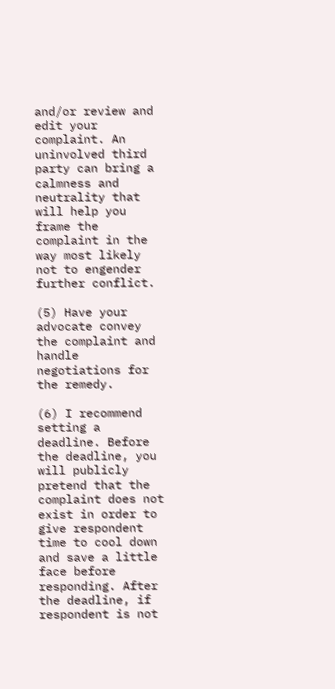and/or review and edit your complaint. An uninvolved third party can bring a calmness and neutrality that will help you frame the complaint in the way most likely not to engender further conflict.

(5) Have your advocate convey the complaint and handle negotiations for the remedy.

(6) I recommend setting a deadline. Before the deadline, you will publicly pretend that the complaint does not exist in order to give respondent time to cool down and save a little face before responding. After the deadline, if respondent is not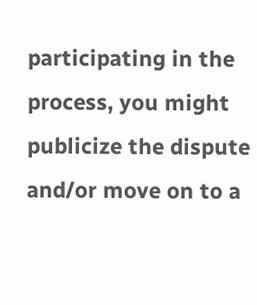participating in the process, you might publicize the dispute and/or move on to a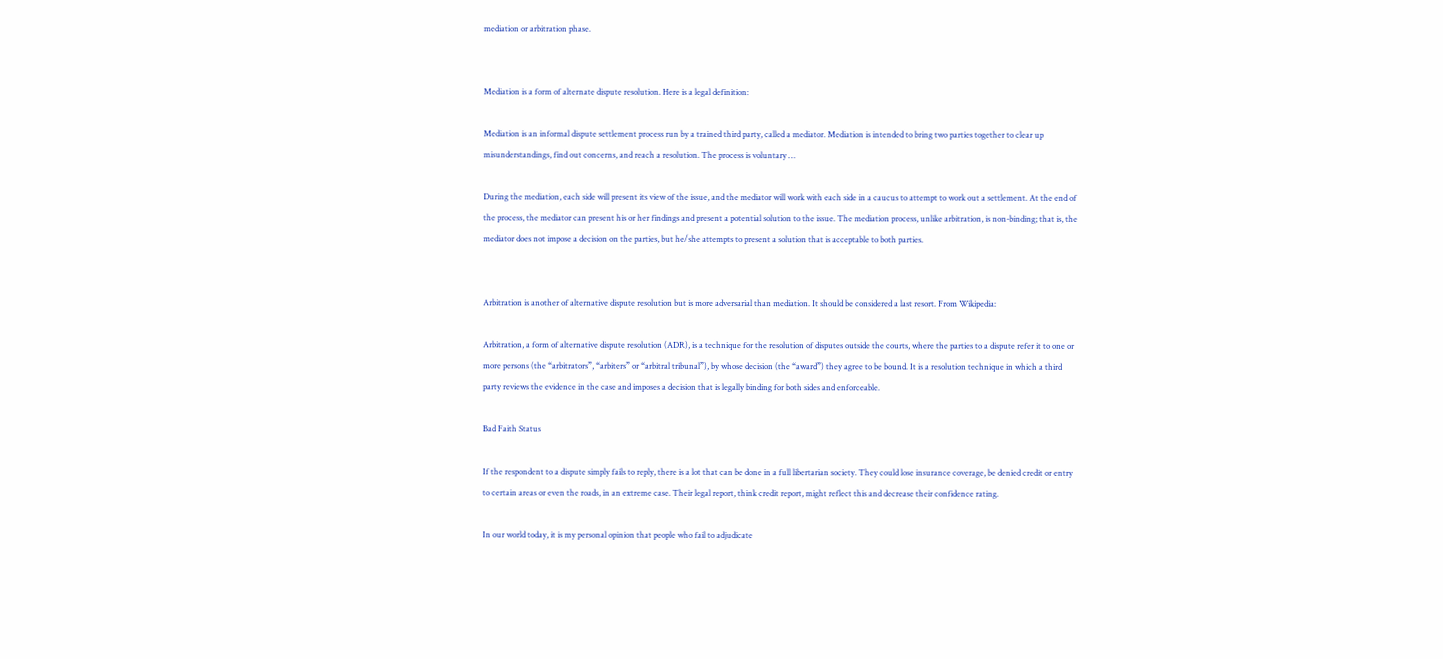mediation or arbitration phase.


Mediation is a form of alternate dispute resolution. Here is a legal definition:

Mediation is an informal dispute settlement process run by a trained third party, called a mediator. Mediation is intended to bring two parties together to clear up misunderstandings, find out concerns, and reach a resolution. The process is voluntary …

During the mediation, each side will present its view of the issue, and the mediator will work with each side in a caucus to attempt to work out a settlement. At the end of the process, the mediator can present his or her findings and present a potential solution to the issue. The mediation process, unlike arbitration, is non-binding; that is, the mediator does not impose a decision on the parties, but he/she attempts to present a solution that is acceptable to both parties.


Arbitration is another of alternative dispute resolution but is more adversarial than mediation. It should be considered a last resort. From Wikipedia:

Arbitration, a form of alternative dispute resolution (ADR), is a technique for the resolution of disputes outside the courts, where the parties to a dispute refer it to one or more persons (the “arbitrators”, “arbiters” or “arbitral tribunal”), by whose decision (the “award”) they agree to be bound. It is a resolution technique in which a third party reviews the evidence in the case and imposes a decision that is legally binding for both sides and enforceable.

Bad Faith Status

If the respondent to a dispute simply fails to reply, there is a lot that can be done in a full libertarian society. They could lose insurance coverage, be denied credit or entry to certain areas or even the roads, in an extreme case. Their legal report, think credit report, might reflect this and decrease their confidence rating.

In our world today, it is my personal opinion that people who fail to adjudicate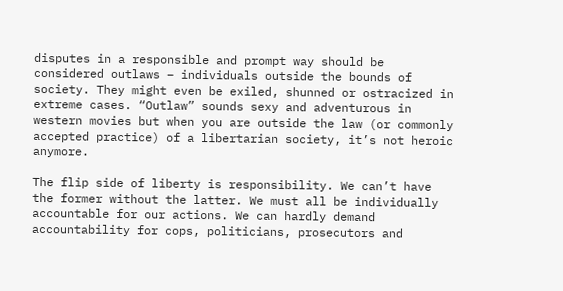disputes in a responsible and prompt way should be considered outlaws – individuals outside the bounds of society. They might even be exiled, shunned or ostracized in extreme cases. “Outlaw” sounds sexy and adventurous in western movies but when you are outside the law (or commonly accepted practice) of a libertarian society, it’s not heroic anymore.

The flip side of liberty is responsibility. We can’t have the former without the latter. We must all be individually accountable for our actions. We can hardly demand accountability for cops, politicians, prosecutors and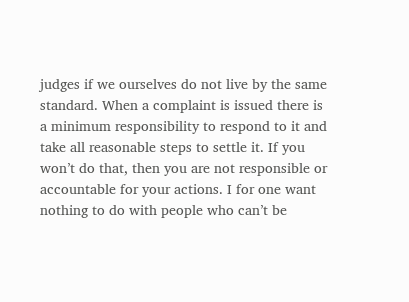judges if we ourselves do not live by the same standard. When a complaint is issued there is a minimum responsibility to respond to it and take all reasonable steps to settle it. If you won’t do that, then you are not responsible or accountable for your actions. I for one want nothing to do with people who can’t be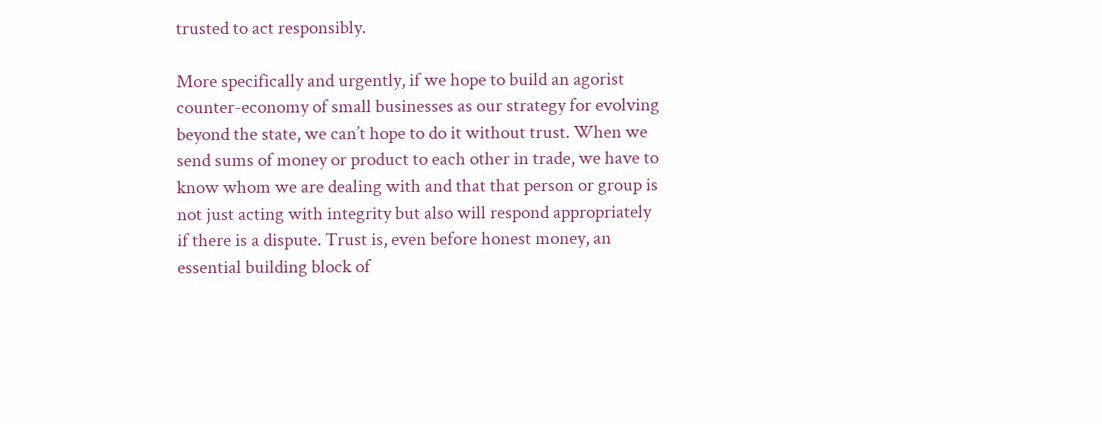trusted to act responsibly.

More specifically and urgently, if we hope to build an agorist counter-economy of small businesses as our strategy for evolving beyond the state, we can’t hope to do it without trust. When we send sums of money or product to each other in trade, we have to know whom we are dealing with and that that person or group is not just acting with integrity but also will respond appropriately if there is a dispute. Trust is, even before honest money, an essential building block of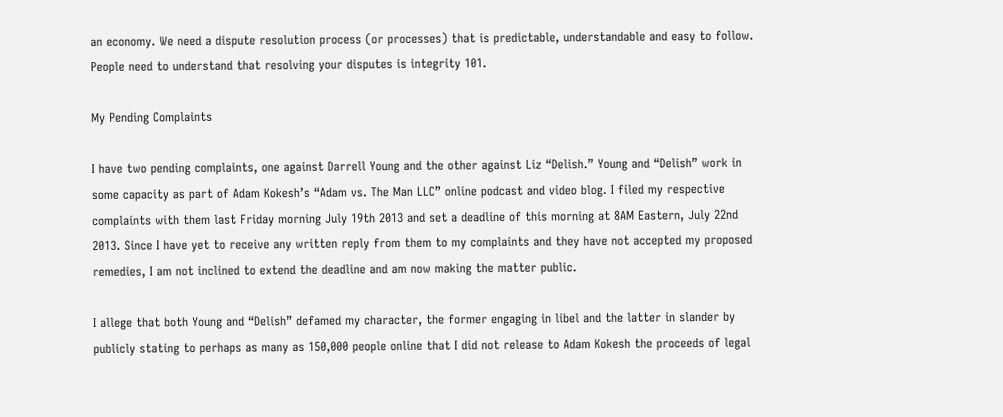an economy. We need a dispute resolution process (or processes) that is predictable, understandable and easy to follow. People need to understand that resolving your disputes is integrity 101.

My Pending Complaints

I have two pending complaints, one against Darrell Young and the other against Liz “Delish.” Young and “Delish” work in some capacity as part of Adam Kokesh’s “Adam vs. The Man LLC” online podcast and video blog. I filed my respective complaints with them last Friday morning July 19th 2013 and set a deadline of this morning at 8AM Eastern, July 22nd 2013. Since I have yet to receive any written reply from them to my complaints and they have not accepted my proposed remedies, I am not inclined to extend the deadline and am now making the matter public.

I allege that both Young and “Delish” defamed my character, the former engaging in libel and the latter in slander by publicly stating to perhaps as many as 150,000 people online that I did not release to Adam Kokesh the proceeds of legal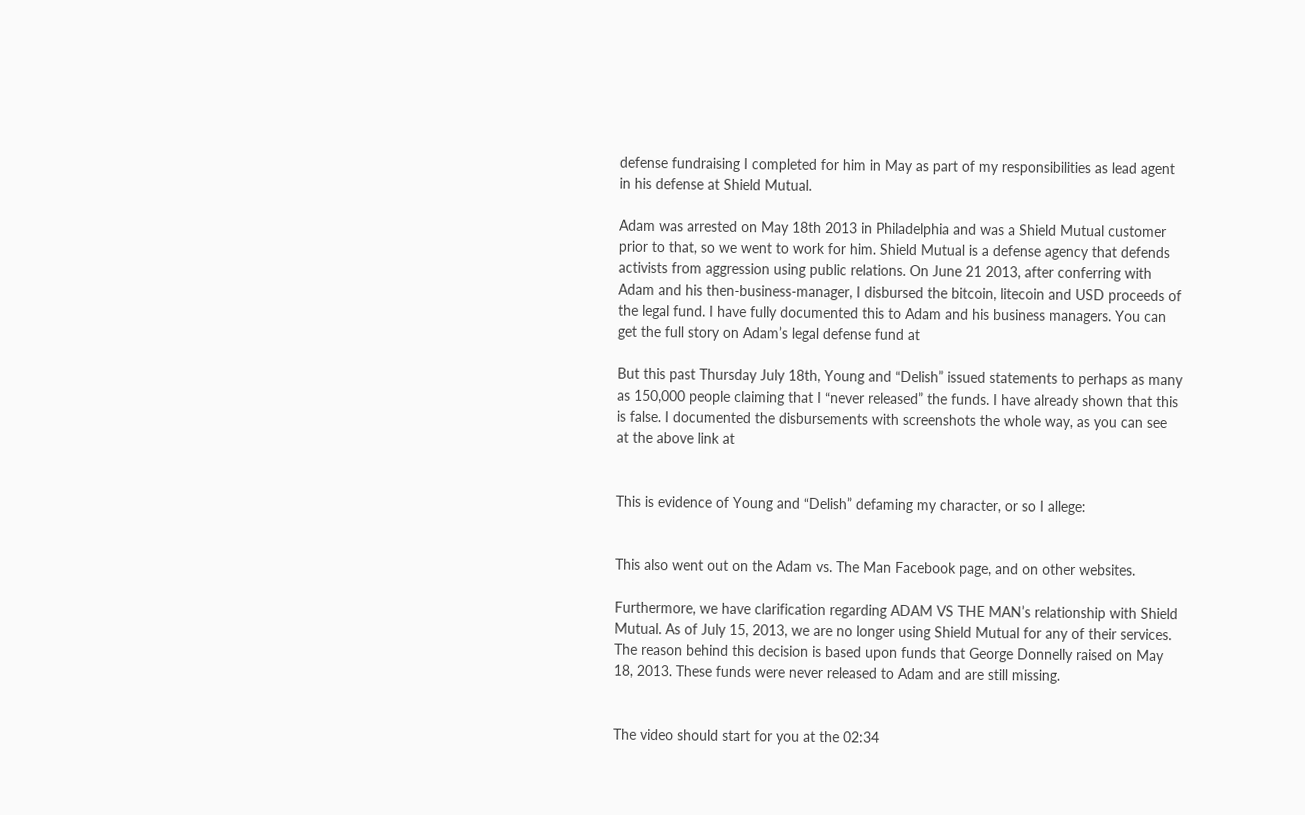defense fundraising I completed for him in May as part of my responsibilities as lead agent in his defense at Shield Mutual.

Adam was arrested on May 18th 2013 in Philadelphia and was a Shield Mutual customer prior to that, so we went to work for him. Shield Mutual is a defense agency that defends activists from aggression using public relations. On June 21 2013, after conferring with Adam and his then-business-manager, I disbursed the bitcoin, litecoin and USD proceeds of the legal fund. I have fully documented this to Adam and his business managers. You can get the full story on Adam’s legal defense fund at

But this past Thursday July 18th, Young and “Delish” issued statements to perhaps as many as 150,000 people claiming that I “never released” the funds. I have already shown that this is false. I documented the disbursements with screenshots the whole way, as you can see at the above link at


This is evidence of Young and “Delish” defaming my character, or so I allege:


This also went out on the Adam vs. The Man Facebook page, and on other websites.

Furthermore, we have clarification regarding ADAM VS THE MAN’s relationship with Shield Mutual. As of July 15, 2013, we are no longer using Shield Mutual for any of their services. The reason behind this decision is based upon funds that George Donnelly raised on May 18, 2013. These funds were never released to Adam and are still missing.


The video should start for you at the 02:34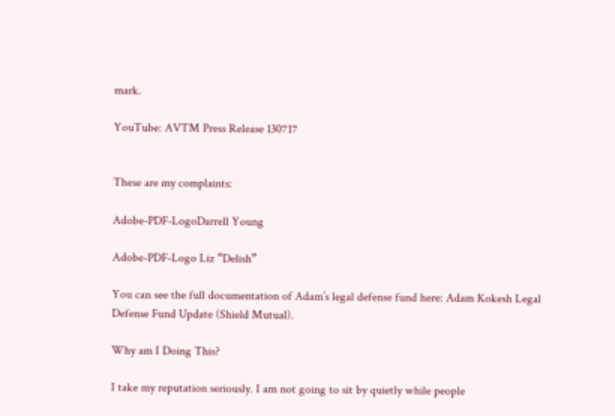mark.

YouTube: AVTM Press Release 130717


These are my complaints:

Adobe-PDF-LogoDarrell Young

Adobe-PDF-Logo Liz “Delish”

You can see the full documentation of Adam’s legal defense fund here: Adam Kokesh Legal Defense Fund Update (Shield Mutual).

Why am I Doing This?

I take my reputation seriously. I am not going to sit by quietly while people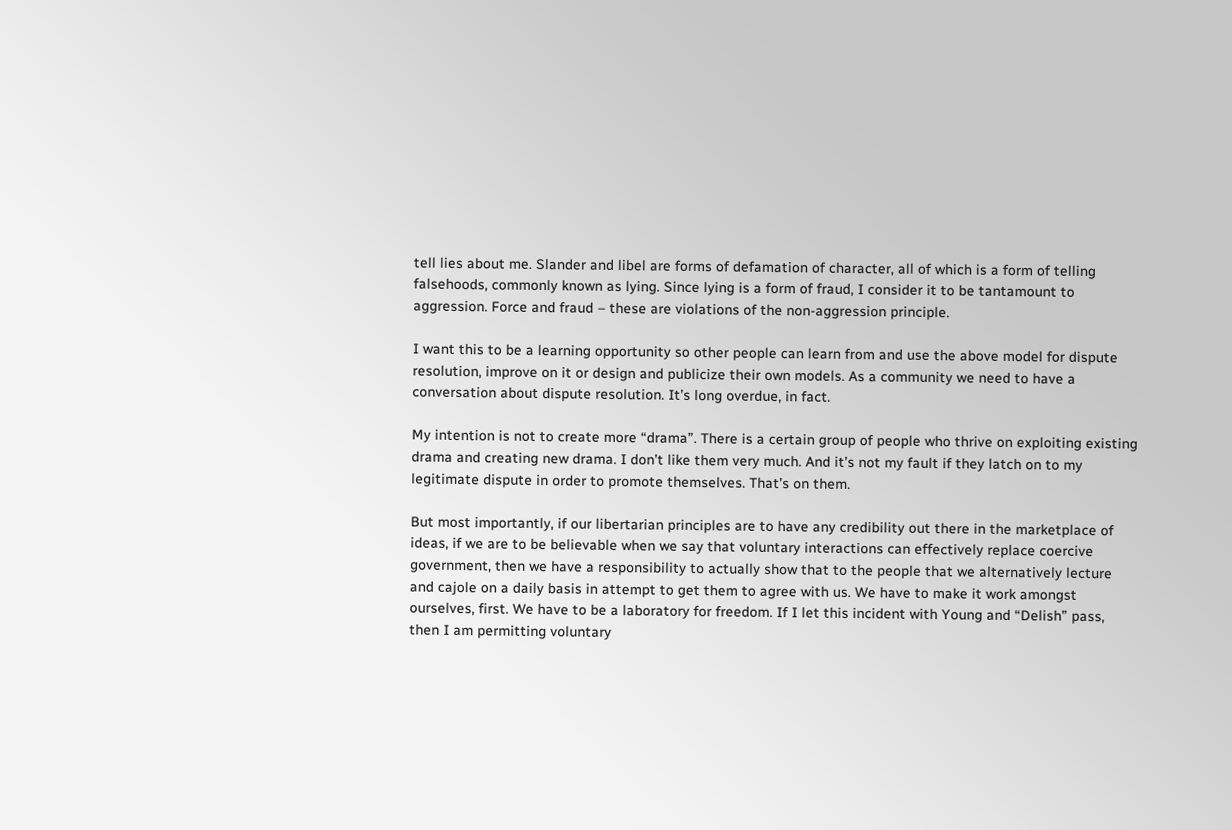tell lies about me. Slander and libel are forms of defamation of character, all of which is a form of telling falsehoods, commonly known as lying. Since lying is a form of fraud, I consider it to be tantamount to aggression. Force and fraud – these are violations of the non-aggression principle.

I want this to be a learning opportunity so other people can learn from and use the above model for dispute resolution, improve on it or design and publicize their own models. As a community we need to have a conversation about dispute resolution. It’s long overdue, in fact.

My intention is not to create more “drama”. There is a certain group of people who thrive on exploiting existing drama and creating new drama. I don’t like them very much. And it’s not my fault if they latch on to my legitimate dispute in order to promote themselves. That’s on them.

But most importantly, if our libertarian principles are to have any credibility out there in the marketplace of ideas, if we are to be believable when we say that voluntary interactions can effectively replace coercive government, then we have a responsibility to actually show that to the people that we alternatively lecture and cajole on a daily basis in attempt to get them to agree with us. We have to make it work amongst ourselves, first. We have to be a laboratory for freedom. If I let this incident with Young and “Delish” pass, then I am permitting voluntary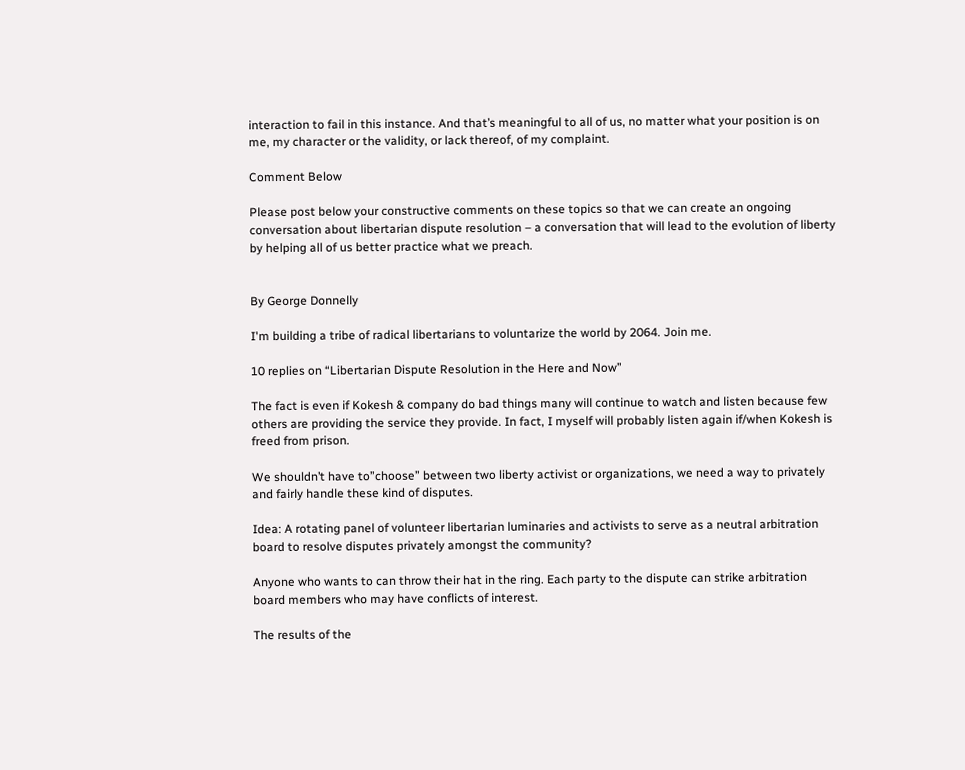interaction to fail in this instance. And that’s meaningful to all of us, no matter what your position is on me, my character or the validity, or lack thereof, of my complaint.

Comment Below

Please post below your constructive comments on these topics so that we can create an ongoing conversation about libertarian dispute resolution – a conversation that will lead to the evolution of liberty by helping all of us better practice what we preach.


By George Donnelly

I'm building a tribe of radical libertarians to voluntarize the world by 2064. Join me.

10 replies on “Libertarian Dispute Resolution in the Here and Now”

The fact is even if Kokesh & company do bad things many will continue to watch and listen because few others are providing the service they provide. In fact, I myself will probably listen again if/when Kokesh is freed from prison.

We shouldn’t have to”choose” between two liberty activist or organizations, we need a way to privately and fairly handle these kind of disputes.

Idea: A rotating panel of volunteer libertarian luminaries and activists to serve as a neutral arbitration board to resolve disputes privately amongst the community?

Anyone who wants to can throw their hat in the ring. Each party to the dispute can strike arbitration board members who may have conflicts of interest.

The results of the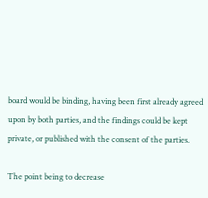board would be binding, having been first already agreed upon by both parties, and the findings could be kept private, or published with the consent of the parties.

The point being to decrease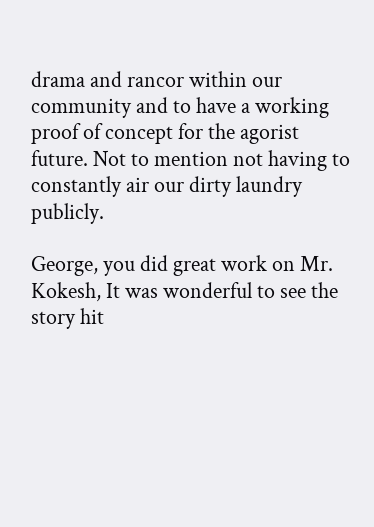drama and rancor within our community and to have a working proof of concept for the agorist future. Not to mention not having to constantly air our dirty laundry publicly.

George, you did great work on Mr. Kokesh, It was wonderful to see the story hit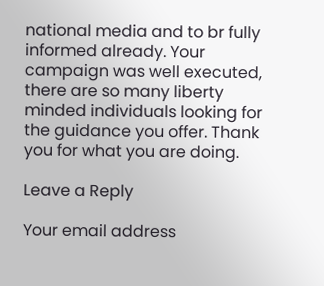national media and to br fully informed already. Your campaign was well executed, there are so many liberty minded individuals looking for the guidance you offer. Thank you for what you are doing.

Leave a Reply

Your email address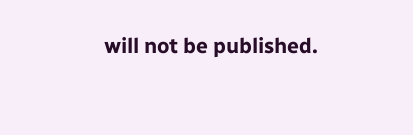will not be published.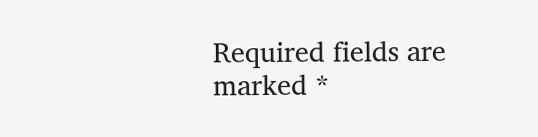Required fields are marked *